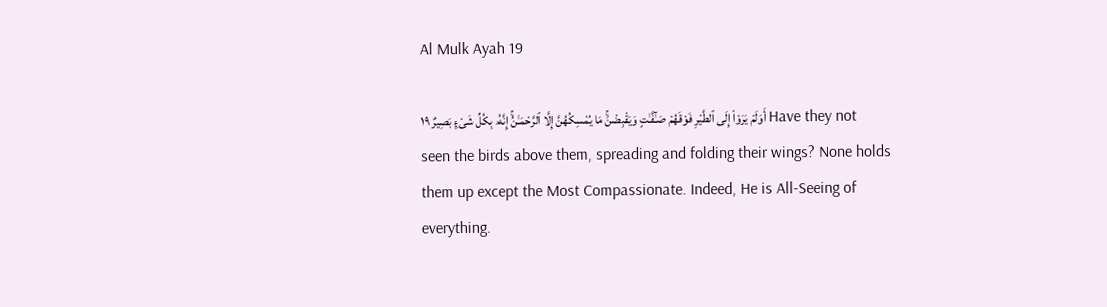Al Mulk Ayah 19

أَوَلَمْ يَرَوْاْ إِلَى ٱلطَّيْرِ فَوْقَهُمْ صَـٰٓفَّـٰتٍ وَيَقْبِضْنَ‌ۚ مَا يُمْسِكُهُنَّ إِلَّا ٱلرَّحْمَـٰنُ‌ۚ إِنَّهُۥ بِكُلِّ شَىْءِۭ بَصِيرٌ ١٩ Have they not seen the birds above them, spreading and folding their wings? None holds them up except the Most Compassionate. Indeed, He is All-Seeing of everything.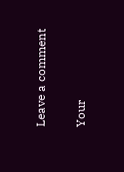Leave a comment

Your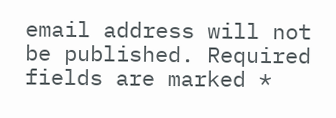email address will not be published. Required fields are marked *